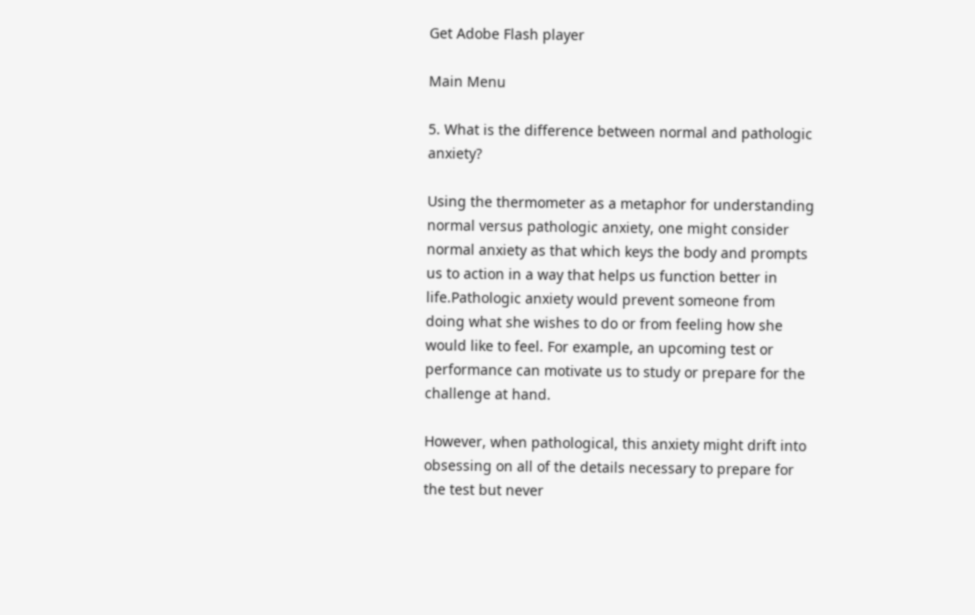Get Adobe Flash player

Main Menu

5. What is the difference between normal and pathologic anxiety?

Using the thermometer as a metaphor for understanding normal versus pathologic anxiety, one might consider normal anxiety as that which keys the body and prompts us to action in a way that helps us function better in life.Pathologic anxiety would prevent someone from doing what she wishes to do or from feeling how she would like to feel. For example, an upcoming test or performance can motivate us to study or prepare for the challenge at hand.

However, when pathological, this anxiety might drift into obsessing on all of the details necessary to prepare for the test but never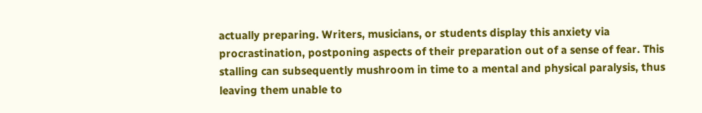actually preparing. Writers, musicians, or students display this anxiety via procrastination, postponing aspects of their preparation out of a sense of fear. This stalling can subsequently mushroom in time to a mental and physical paralysis, thus leaving them unable to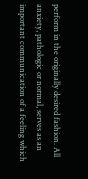perform in the originally desired fashion. All anxiety, pathologic or normal, serves as an important communication of a feeling which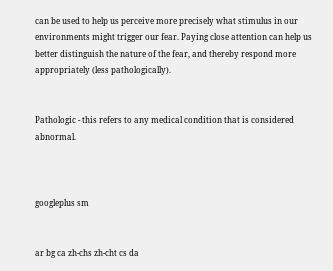can be used to help us perceive more precisely what stimulus in our environments might trigger our fear. Paying close attention can help us better distinguish the nature of the fear, and thereby respond more appropriately (less pathologically).


Pathologic - this refers to any medical condition that is considered abnormal.



googleplus sm


ar bg ca zh-chs zh-cht cs da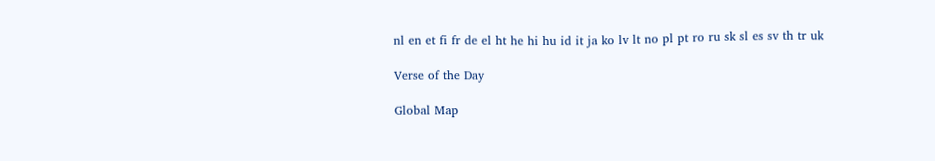nl en et fi fr de el ht he hi hu id it ja ko lv lt no pl pt ro ru sk sl es sv th tr uk

Verse of the Day

Global Map